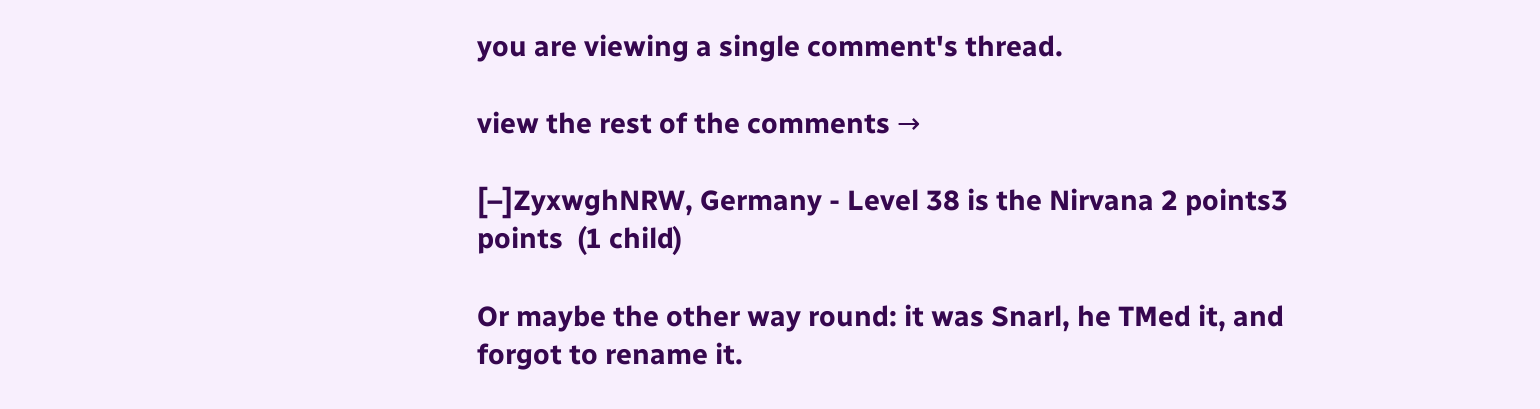you are viewing a single comment's thread.

view the rest of the comments →

[–]ZyxwghNRW, Germany - Level 38 is the Nirvana 2 points3 points  (1 child)

Or maybe the other way round: it was Snarl, he TMed it, and forgot to rename it.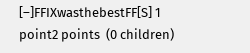[–]FFIXwasthebestFF[S] 1 point2 points  (0 children)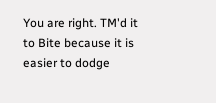You are right. TM'd it to Bite because it is easier to dodge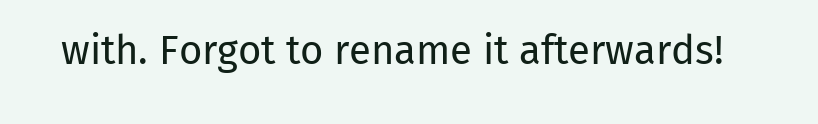with. Forgot to rename it afterwards!